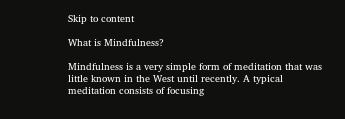Skip to content

What is Mindfulness?

Mindfulness is a very simple form of meditation that was little known in the West until recently. A typical meditation consists of focusing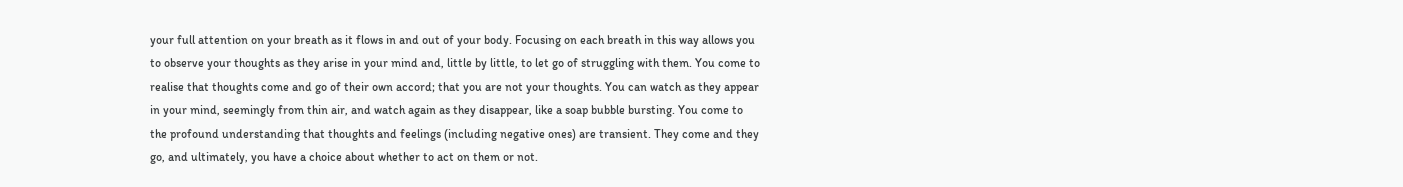your full attention on your breath as it flows in and out of your body. Focusing on each breath in this way allows you to observe your thoughts as they arise in your mind and, little by little, to let go of struggling with them. You come to realise that thoughts come and go of their own accord; that you are not your thoughts. You can watch as they appear in your mind, seemingly from thin air, and watch again as they disappear, like a soap bubble bursting. You come to the profound understanding that thoughts and feelings (including negative ones) are transient. They come and they go, and ultimately, you have a choice about whether to act on them or not.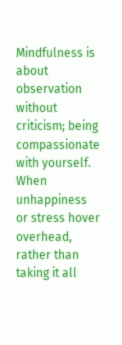Mindfulness is about observation without criticism; being compassionate with yourself. When unhappiness or stress hover overhead, rather than taking it all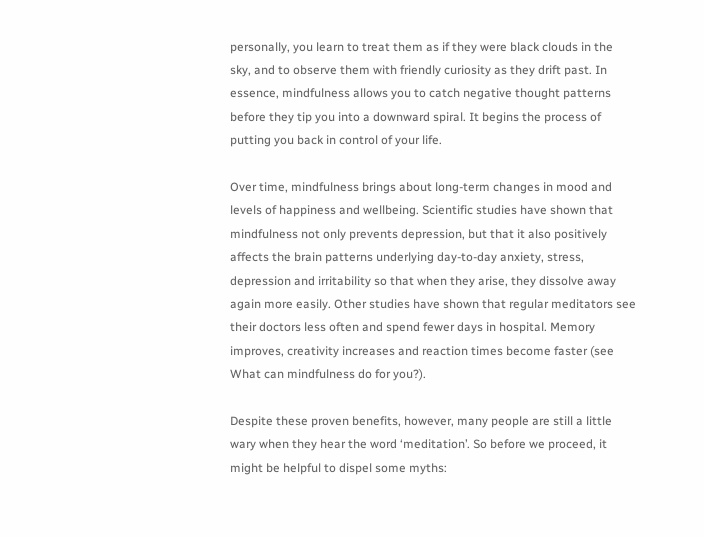personally, you learn to treat them as if they were black clouds in the sky, and to observe them with friendly curiosity as they drift past. In essence, mindfulness allows you to catch negative thought patterns before they tip you into a downward spiral. It begins the process of putting you back in control of your life.

Over time, mindfulness brings about long-term changes in mood and levels of happiness and wellbeing. Scientific studies have shown that mindfulness not only prevents depression, but that it also positively affects the brain patterns underlying day-to-day anxiety, stress, depression and irritability so that when they arise, they dissolve away again more easily. Other studies have shown that regular meditators see their doctors less often and spend fewer days in hospital. Memory improves, creativity increases and reaction times become faster (see What can mindfulness do for you?).

Despite these proven benefits, however, many people are still a little wary when they hear the word ‘meditation’. So before we proceed, it might be helpful to dispel some myths: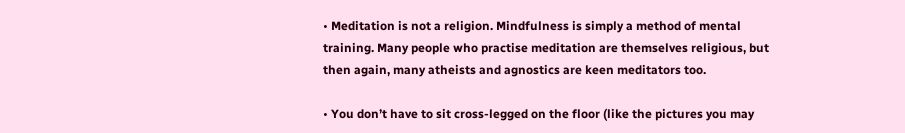• Meditation is not a religion. Mindfulness is simply a method of mental training. Many people who practise meditation are themselves religious, but then again, many atheists and agnostics are keen meditators too.

• You don’t have to sit cross-legged on the floor (like the pictures you may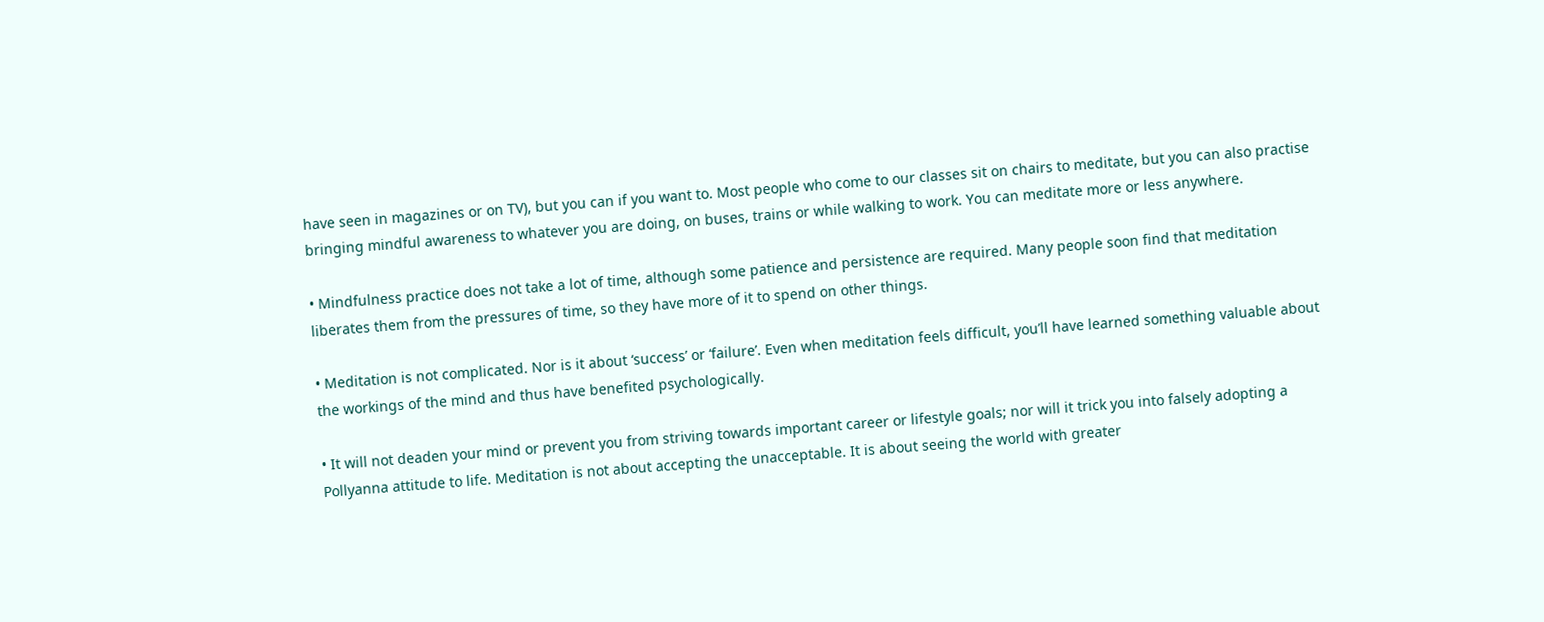have seen in magazines or on TV), but you can if you want to. Most people who come to our classes sit on chairs to meditate, but you can also practise bringing mindful awareness to whatever you are doing, on buses, trains or while walking to work. You can meditate more or less anywhere.

• Mindfulness practice does not take a lot of time, although some patience and persistence are required. Many people soon find that meditation liberates them from the pressures of time, so they have more of it to spend on other things.

• Meditation is not complicated. Nor is it about ‘success’ or ‘failure’. Even when meditation feels difficult, you’ll have learned something valuable about the workings of the mind and thus have benefited psychologically.

• It will not deaden your mind or prevent you from striving towards important career or lifestyle goals; nor will it trick you into falsely adopting a Pollyanna attitude to life. Meditation is not about accepting the unacceptable. It is about seeing the world with greater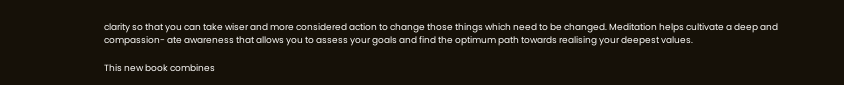clarity so that you can take wiser and more considered action to change those things which need to be changed. Meditation helps cultivate a deep and compassion- ate awareness that allows you to assess your goals and find the optimum path towards realising your deepest values.

This new book combines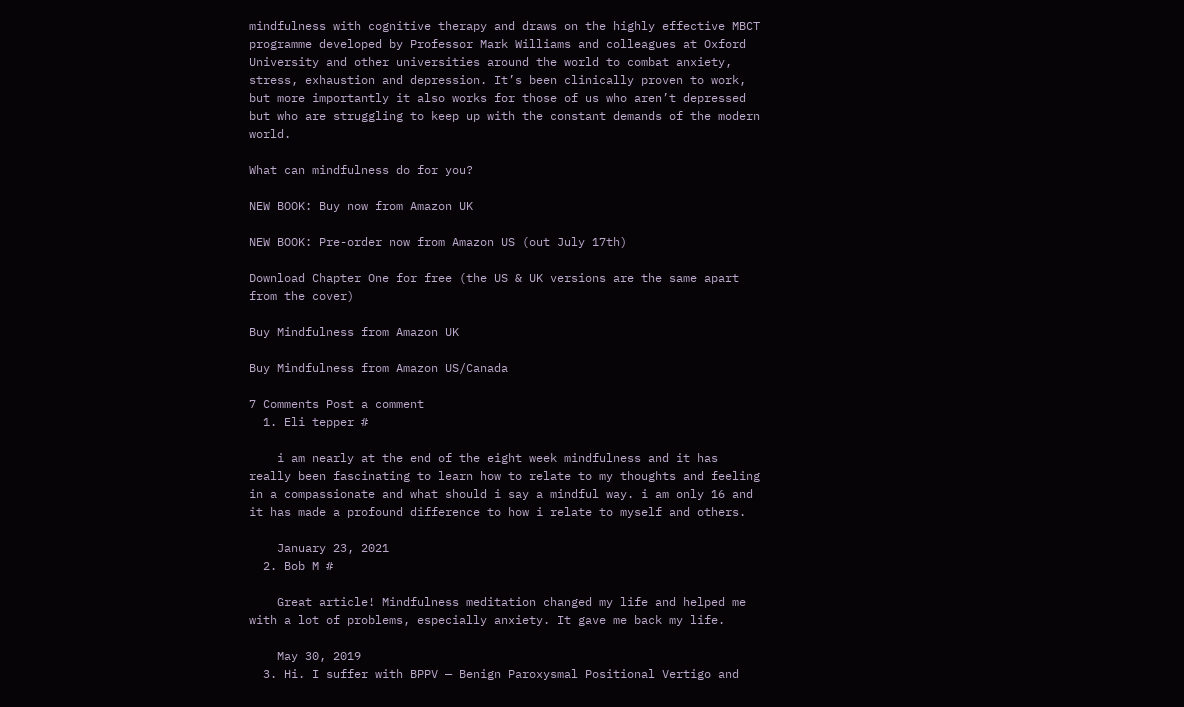mindfulness with cognitive therapy and draws on the highly effective MBCT programme developed by Professor Mark Williams and colleagues at Oxford University and other universities around the world to combat anxiety, stress, exhaustion and depression. It’s been clinically proven to work, but more importantly it also works for those of us who aren’t depressed but who are struggling to keep up with the constant demands of the modern world.

What can mindfulness do for you?

NEW BOOK: Buy now from Amazon UK

NEW BOOK: Pre-order now from Amazon US (out July 17th)

Download Chapter One for free (the US & UK versions are the same apart from the cover)

Buy Mindfulness from Amazon UK

Buy Mindfulness from Amazon US/Canada

7 Comments Post a comment
  1. Eli tepper #

    i am nearly at the end of the eight week mindfulness and it has really been fascinating to learn how to relate to my thoughts and feeling in a compassionate and what should i say a mindful way. i am only 16 and it has made a profound difference to how i relate to myself and others.

    January 23, 2021
  2. Bob M #

    Great article! Mindfulness meditation changed my life and helped me with a lot of problems, especially anxiety. It gave me back my life.

    May 30, 2019
  3. Hi. I suffer with BPPV — Benign Paroxysmal Positional Vertigo and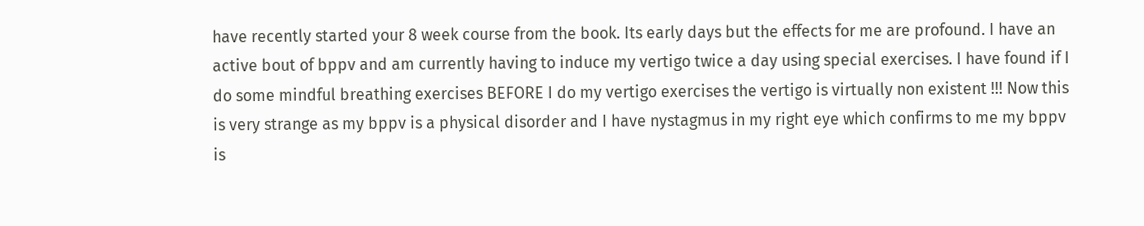have recently started your 8 week course from the book. Its early days but the effects for me are profound. I have an active bout of bppv and am currently having to induce my vertigo twice a day using special exercises. I have found if I do some mindful breathing exercises BEFORE I do my vertigo exercises the vertigo is virtually non existent !!! Now this is very strange as my bppv is a physical disorder and I have nystagmus in my right eye which confirms to me my bppv is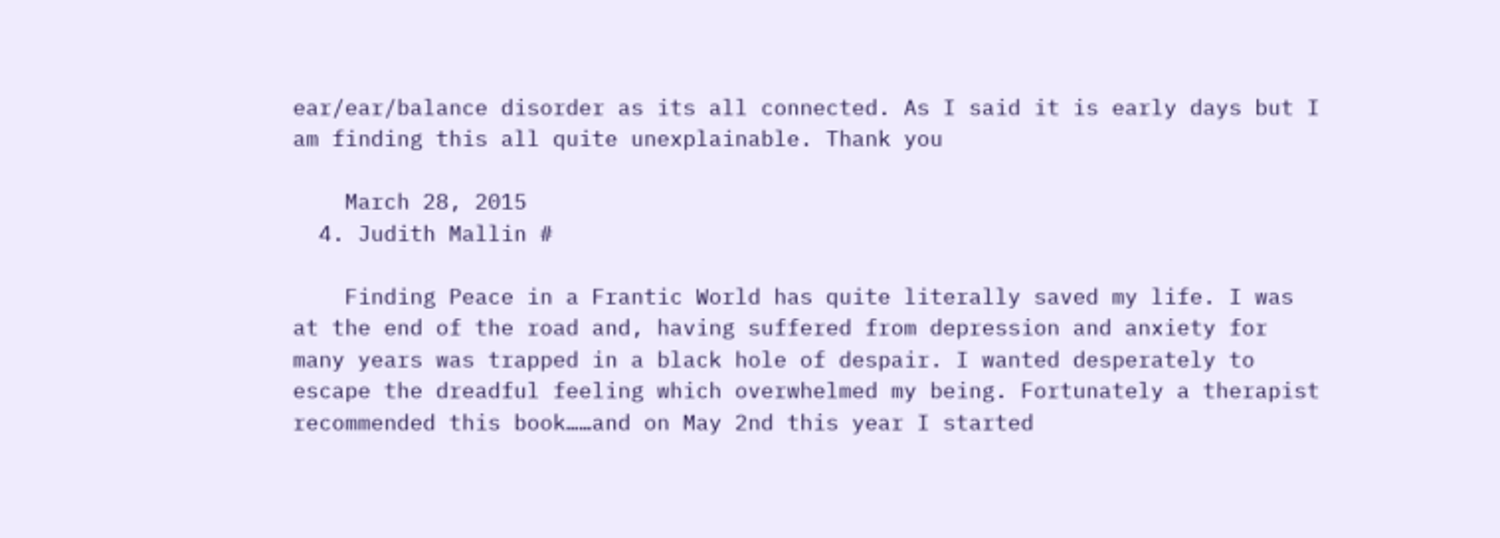ear/ear/balance disorder as its all connected. As I said it is early days but I am finding this all quite unexplainable. Thank you

    March 28, 2015
  4. Judith Mallin #

    Finding Peace in a Frantic World has quite literally saved my life. I was at the end of the road and, having suffered from depression and anxiety for many years was trapped in a black hole of despair. I wanted desperately to escape the dreadful feeling which overwhelmed my being. Fortunately a therapist recommended this book……and on May 2nd this year I started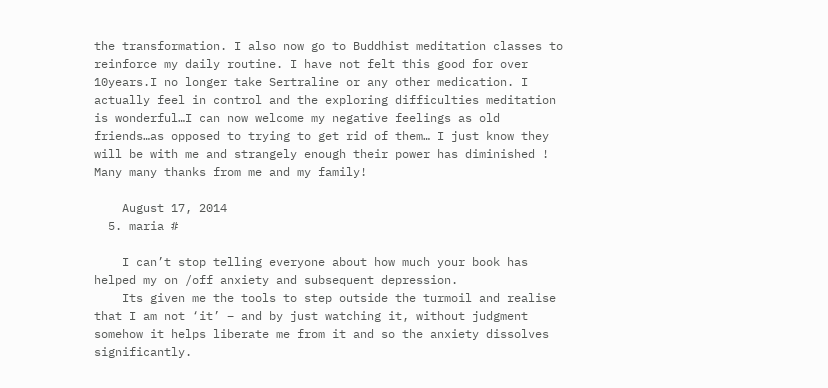the transformation. I also now go to Buddhist meditation classes to reinforce my daily routine. I have not felt this good for over 10years.I no longer take Sertraline or any other medication. I actually feel in control and the exploring difficulties meditation is wonderful…I can now welcome my negative feelings as old friends…as opposed to trying to get rid of them… I just know they will be with me and strangely enough their power has diminished ! Many many thanks from me and my family!

    August 17, 2014
  5. maria #

    I can’t stop telling everyone about how much your book has helped my on /off anxiety and subsequent depression.
    Its given me the tools to step outside the turmoil and realise that I am not ‘it’ – and by just watching it, without judgment somehow it helps liberate me from it and so the anxiety dissolves significantly.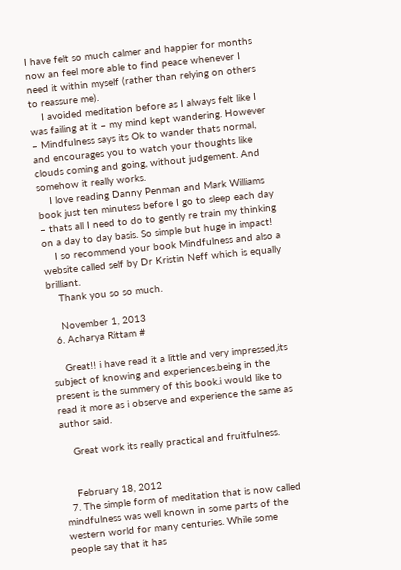I have felt so much calmer and happier for months now an feel more able to find peace whenever I need it within myself (rather than relying on others to reassure me).
    I avoided meditation before as I always felt like I was failing at it – my mind kept wandering. However – Mindfulness says its Ok to wander thats normal, and encourages you to watch your thoughts like clouds coming and going, without judgement. And somehow it really works.
    I love reading Danny Penman and Mark Williams book just ten minutess before I go to sleep each day – thats all I need to do to gently re train my thinking on a day to day basis. So simple but huge in impact!
    I so recommend your book Mindfulness and also a website called self by Dr Kristin Neff which is equally brilliant.
    Thank you so so much.

    November 1, 2013
  6. Acharya Rittam #

    Great!! i have read it a little and very impressed,its subject of knowing and experiences.being in the present is the summery of this book.i would like to read it more as i observe and experience the same as author said.

    Great work its really practical and fruitfulness.


    February 18, 2012
  7. The simple form of meditation that is now called mindfulness was well known in some parts of the western world for many centuries. While some people say that it has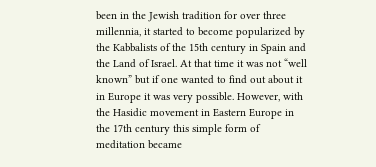been in the Jewish tradition for over three millennia, it started to become popularized by the Kabbalists of the 15th century in Spain and the Land of Israel. At that time it was not “well known” but if one wanted to find out about it in Europe it was very possible. However, with the Hasidic movement in Eastern Europe in the 17th century this simple form of meditation became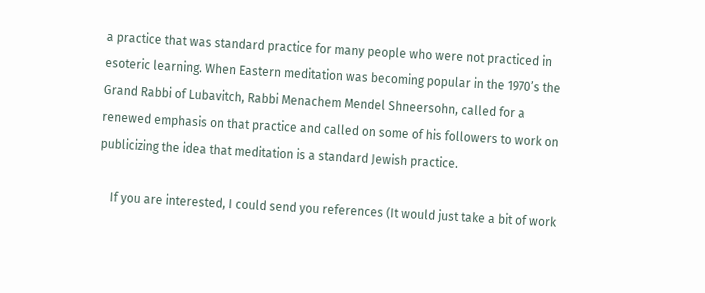a practice that was standard practice for many people who were not practiced in esoteric learning. When Eastern meditation was becoming popular in the 1970’s the Grand Rabbi of Lubavitch, Rabbi Menachem Mendel Shneersohn, called for a renewed emphasis on that practice and called on some of his followers to work on publicizing the idea that meditation is a standard Jewish practice.

    If you are interested, I could send you references (It would just take a bit of work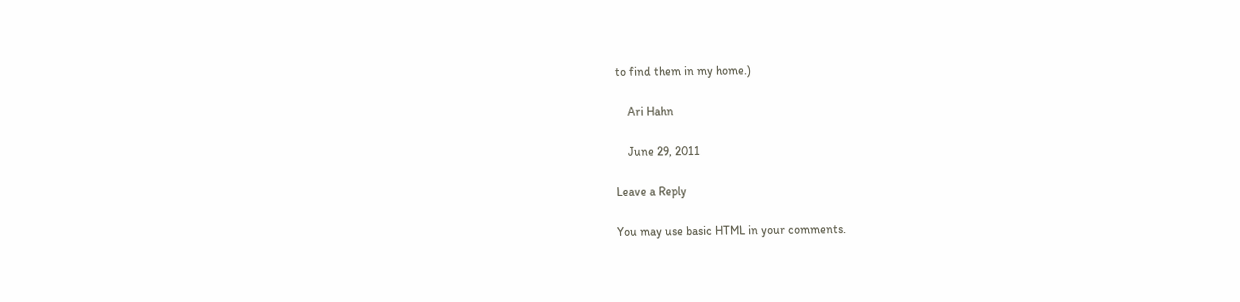to find them in my home.)

    Ari Hahn

    June 29, 2011

Leave a Reply

You may use basic HTML in your comments.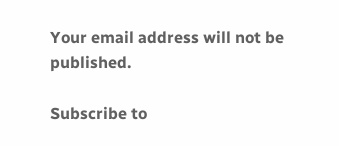Your email address will not be published.

Subscribe to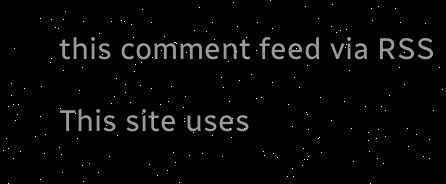this comment feed via RSS

This site uses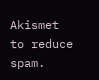Akismet to reduce spam.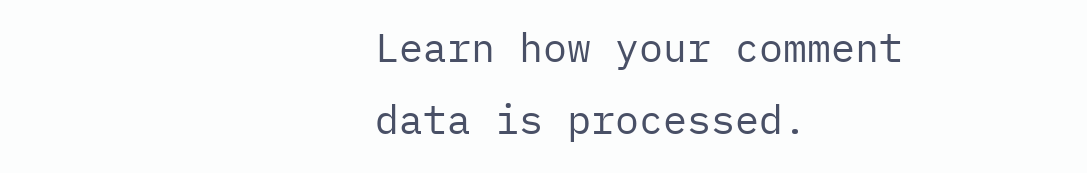Learn how your comment data is processed.